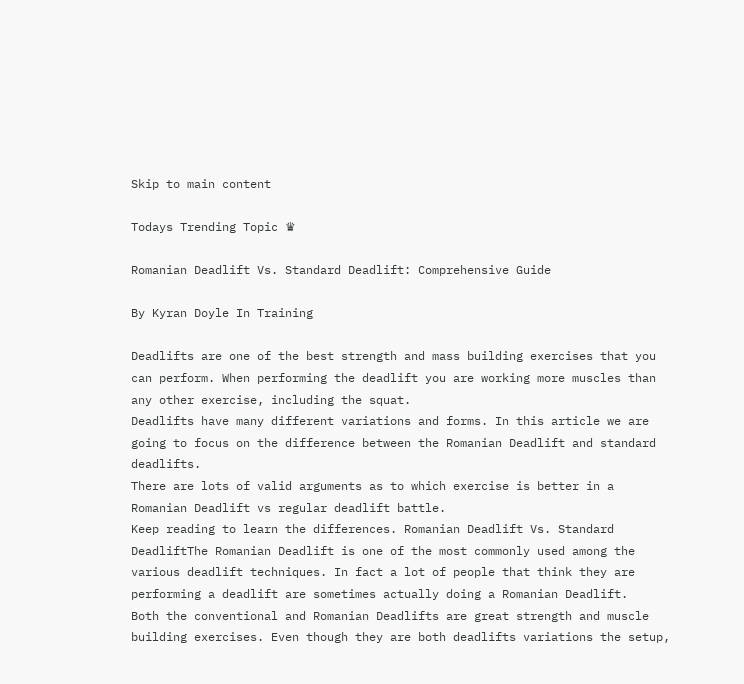Skip to main content

Todays Trending Topic ♛

Romanian Deadlift Vs. Standard Deadlift: Comprehensive Guide

By Kyran Doyle In Training

Deadlifts are one of the best strength and mass building exercises that you can perform. When performing the deadlift you are working more muscles than any other exercise, including the squat.
Deadlifts have many different variations and forms. In this article we are going to focus on the difference between the Romanian Deadlift and standard deadlifts.
There are lots of valid arguments as to which exercise is better in a Romanian Deadlift vs regular deadlift battle.
Keep reading to learn the differences. Romanian Deadlift Vs. Standard DeadliftThe Romanian Deadlift is one of the most commonly used among the various deadlift techniques. In fact a lot of people that think they are performing a deadlift are sometimes actually doing a Romanian Deadlift.
Both the conventional and Romanian Deadlifts are great strength and muscle building exercises. Even though they are both deadlifts variations the setup,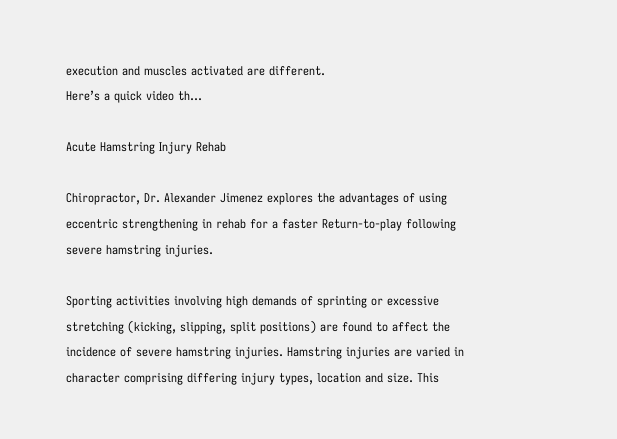execution and muscles activated are different.
Here’s a quick video th…

Acute Hamstring Injury Rehab

Chiropractor, Dr. Alexander Jimenez explores the advantages of using eccentric strengthening in rehab for a faster Return-to-play following severe hamstring injuries.

Sporting activities involving high demands of sprinting or excessive stretching (kicking, slipping, split positions) are found to affect the incidence of severe hamstring injuries. Hamstring injuries are varied in character comprising differing injury types, location and size. This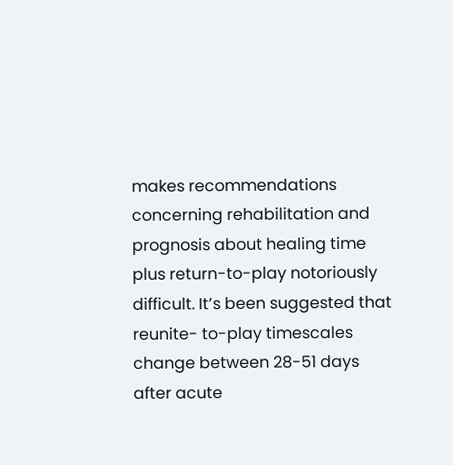makes recommendations concerning rehabilitation and prognosis about healing time plus return-to-play notoriously difficult. It’s been suggested that reunite- to-play timescales change between 28-51 days after acute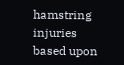hamstring injuries based upon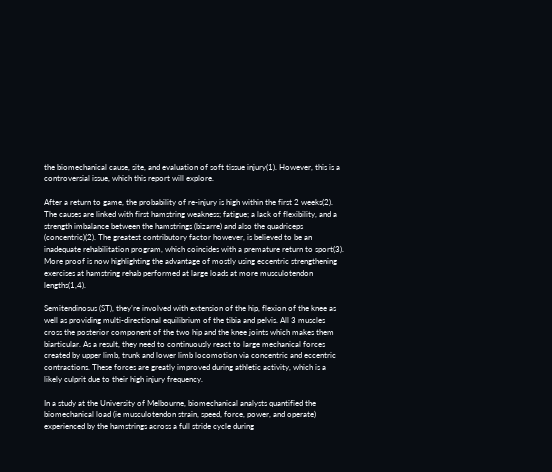the biomechanical cause, site, and evaluation of soft tissue injury(1). However, this is a controversial issue, which this report will explore.

After a return to game, the probability of re-injury is high within the first 2 weeks(2). The causes are linked with first hamstring weakness; fatigue; a lack of flexibility, and a strength imbalance between the hamstrings (bizarre) and also the quadriceps (concentric)(2). The greatest contributory factor however, is believed to be an inadequate rehabilitation program, which coincides with a premature return to sport(3). More proof is now highlighting the advantage of mostly using eccentric strengthening exercises at hamstring rehab performed at large loads at more musculotendon lengths(1,4).

Semitendinosus (ST), they’re involved with extension of the hip, flexion of the knee as well as providing multi-directional equilibrium of the tibia and pelvis. All 3 muscles cross the posterior component of the two hip and the knee joints which makes them biarticular. As a result, they need to continuously react to large mechanical forces created by upper limb, trunk and lower limb locomotion via concentric and eccentric contractions. These forces are greatly improved during athletic activity, which is a likely culprit due to their high injury frequency.

In a study at the University of Melbourne, biomechanical analysts quantified the biomechanical load (ie musculotendon strain, speed, force, power, and operate) experienced by the hamstrings across a full stride cycle during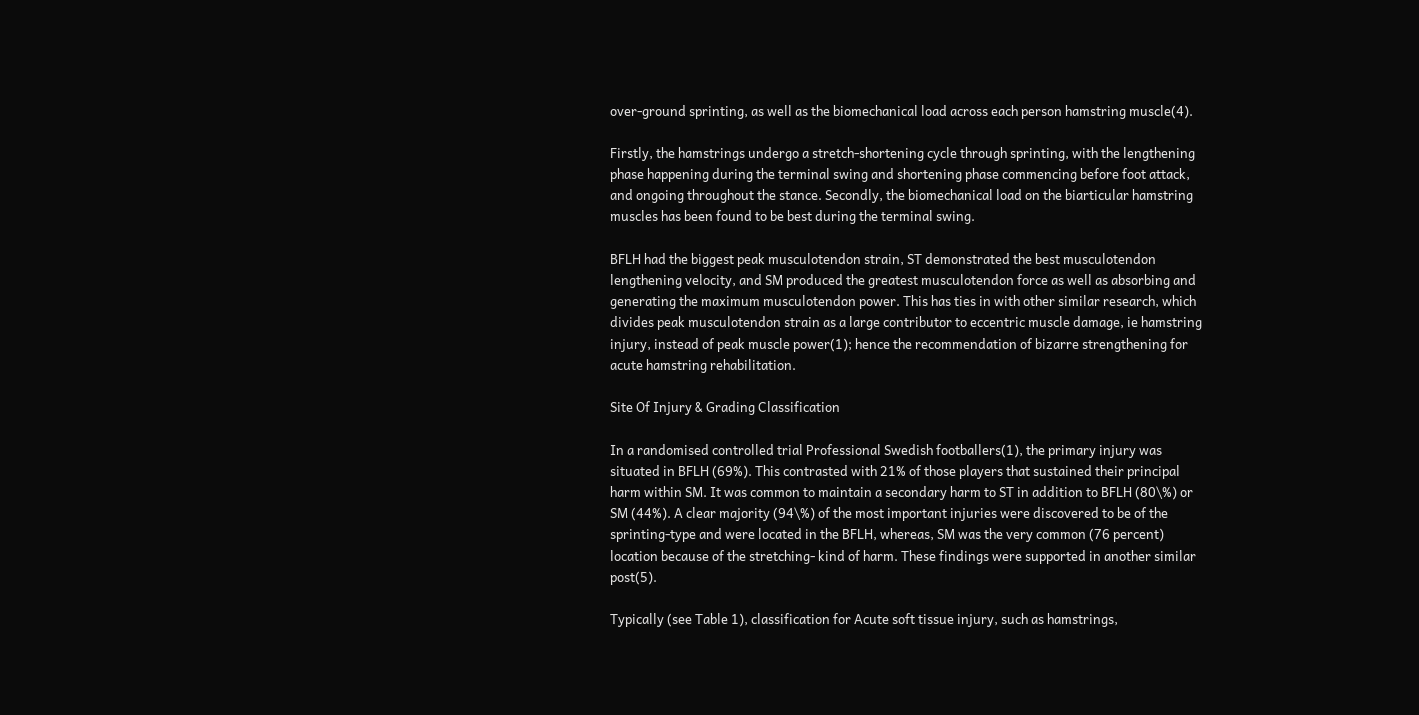over-ground sprinting, as well as the biomechanical load across each person hamstring muscle(4).

Firstly, the hamstrings undergo a stretch-shortening cycle through sprinting, with the lengthening phase happening during the terminal swing and shortening phase commencing before foot attack, and ongoing throughout the stance. Secondly, the biomechanical load on the biarticular hamstring muscles has been found to be best during the terminal swing.

BFLH had the biggest peak musculotendon strain, ST demonstrated the best musculotendon lengthening velocity, and SM produced the greatest musculotendon force as well as absorbing and generating the maximum musculotendon power. This has ties in with other similar research, which divides peak musculotendon strain as a large contributor to eccentric muscle damage, ie hamstring injury, instead of peak muscle power(1); hence the recommendation of bizarre strengthening for acute hamstring rehabilitation.

Site Of Injury & Grading Classification

In a randomised controlled trial Professional Swedish footballers(1), the primary injury was situated in BFLH (69%). This contrasted with 21% of those players that sustained their principal harm within SM. It was common to maintain a secondary harm to ST in addition to BFLH (80\%) or SM (44%). A clear majority (94\%) of the most important injuries were discovered to be of the sprinting-type and were located in the BFLH, whereas, SM was the very common (76 percent) location because of the stretching- kind of harm. These findings were supported in another similar post(5).

Typically (see Table 1), classification for Acute soft tissue injury, such as hamstrings,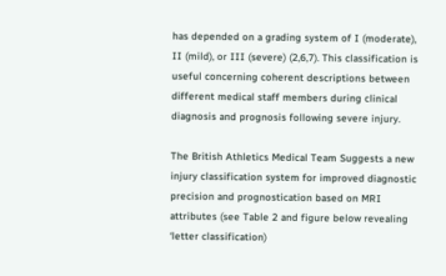has depended on a grading system of I (moderate), II (mild), or III (severe) (2,6,7). This classification is useful concerning coherent descriptions between different medical staff members during clinical diagnosis and prognosis following severe injury.

The British Athletics Medical Team Suggests a new injury classification system for improved diagnostic precision and prognostication based on MRI attributes (see Table 2 and figure below revealing ‘letter classification)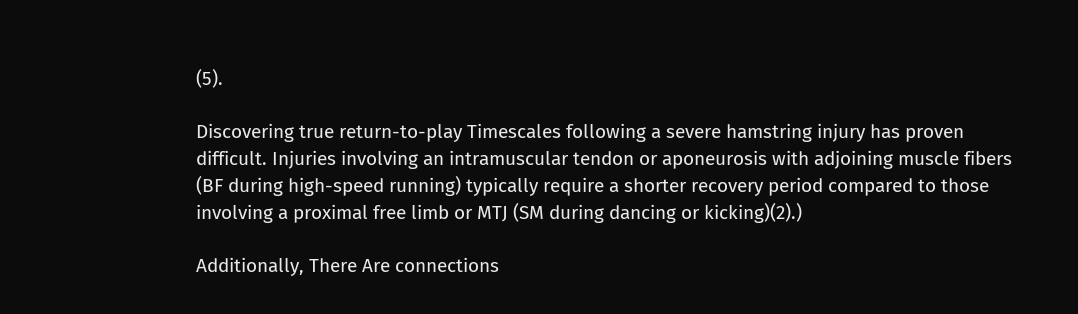(5).

Discovering true return-to-play Timescales following a severe hamstring injury has proven difficult. Injuries involving an intramuscular tendon or aponeurosis with adjoining muscle fibers (BF during high-speed running) typically require a shorter recovery period compared to those involving a proximal free limb or MTJ (SM during dancing or kicking)(2).)

Additionally, There Are connections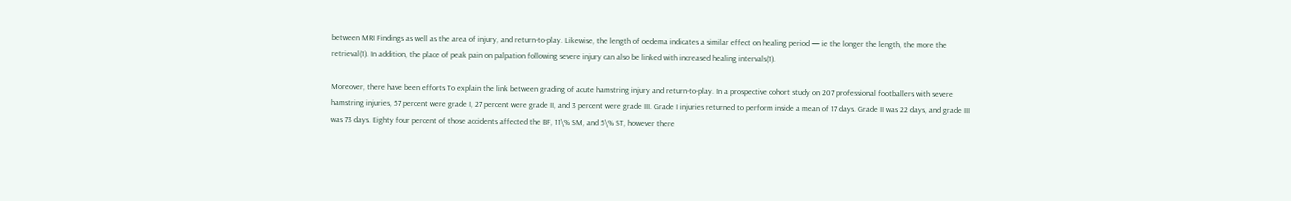between MRI Findings as well as the area of injury, and return-to-play. Likewise, the length of oedema indicates a similar effect on healing period — ie the longer the length, the more the retrieval(1). In addition, the place of peak pain on palpation following severe injury can also be linked with increased healing intervals(1).

Moreover, there have been efforts To explain the link between grading of acute hamstring injury and return-to-play. In a prospective cohort study on 207 professional footballers with severe hamstring injuries, 57 percent were grade I, 27 percent were grade II, and 3 percent were grade III. Grade I injuries returned to perform inside a mean of 17 days. Grade II was 22 days, and grade III was 73 days. Eighty four percent of those accidents affected the BF, 11\% SM, and 5\% ST, however there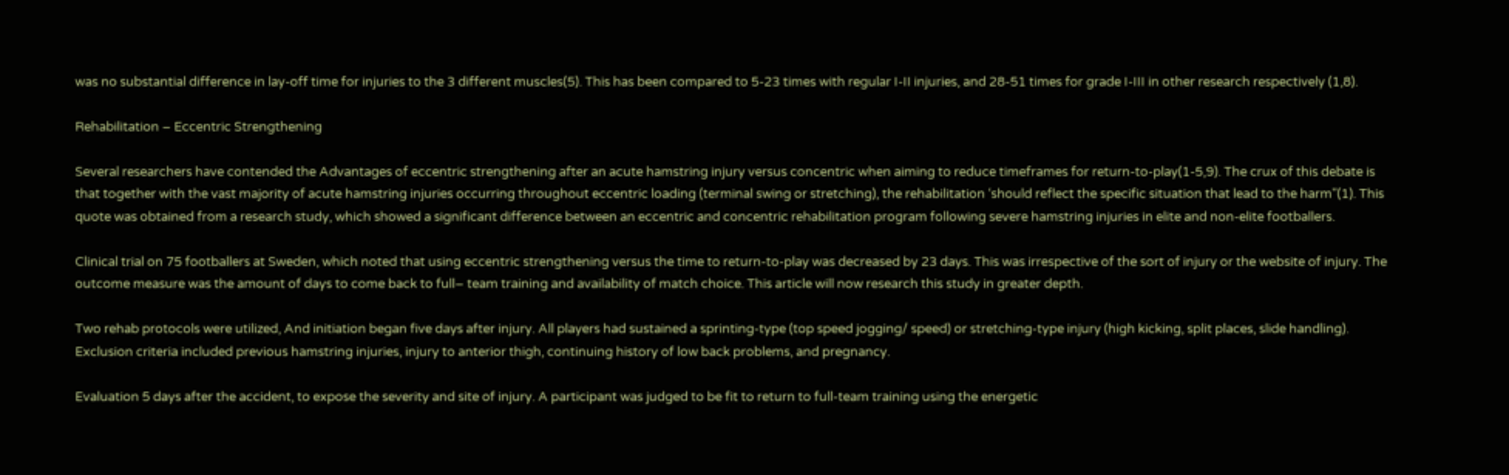was no substantial difference in lay-off time for injuries to the 3 different muscles(5). This has been compared to 5-23 times with regular I-II injuries, and 28-51 times for grade I-III in other research respectively (1,8).

Rehabilitation – Eccentric Strengthening

Several researchers have contended the Advantages of eccentric strengthening after an acute hamstring injury versus concentric when aiming to reduce timeframes for return-to-play(1-5,9). The crux of this debate is that together with the vast majority of acute hamstring injuries occurring throughout eccentric loading (terminal swing or stretching), the rehabilitation ‘should reflect the specific situation that lead to the harm"(1). This quote was obtained from a research study, which showed a significant difference between an eccentric and concentric rehabilitation program following severe hamstring injuries in elite and non-elite footballers.

Clinical trial on 75 footballers at Sweden, which noted that using eccentric strengthening versus the time to return-to-play was decreased by 23 days. This was irrespective of the sort of injury or the website of injury. The outcome measure was the amount of days to come back to full– team training and availability of match choice. This article will now research this study in greater depth.

Two rehab protocols were utilized, And initiation began five days after injury. All players had sustained a sprinting-type (top speed jogging/ speed) or stretching-type injury (high kicking, split places, slide handling). Exclusion criteria included previous hamstring injuries, injury to anterior thigh, continuing history of low back problems, and pregnancy.

Evaluation 5 days after the accident, to expose the severity and site of injury. A participant was judged to be fit to return to full-team training using the energetic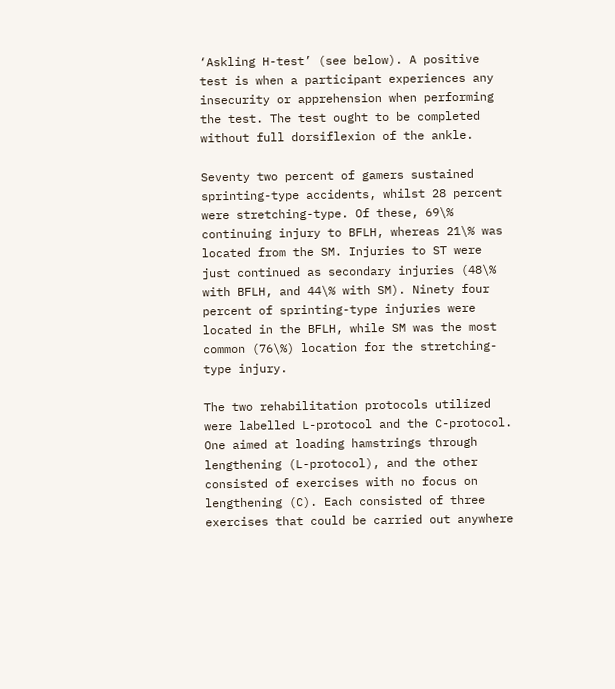‘Askling H-test’ (see below). A positive test is when a participant experiences any insecurity or apprehension when performing the test. The test ought to be completed without full dorsiflexion of the ankle.

Seventy two percent of gamers sustained sprinting-type accidents, whilst 28 percent were stretching-type. Of these, 69\% continuing injury to BFLH, whereas 21\% was located from the SM. Injuries to ST were just continued as secondary injuries (48\% with BFLH, and 44\% with SM). Ninety four percent of sprinting-type injuries were located in the BFLH, while SM was the most common (76\%) location for the stretching-type injury.

The two rehabilitation protocols utilized were labelled L-protocol and the C-protocol. One aimed at loading hamstrings through lengthening (L-protocol), and the other consisted of exercises with no focus on lengthening (C). Each consisted of three exercises that could be carried out anywhere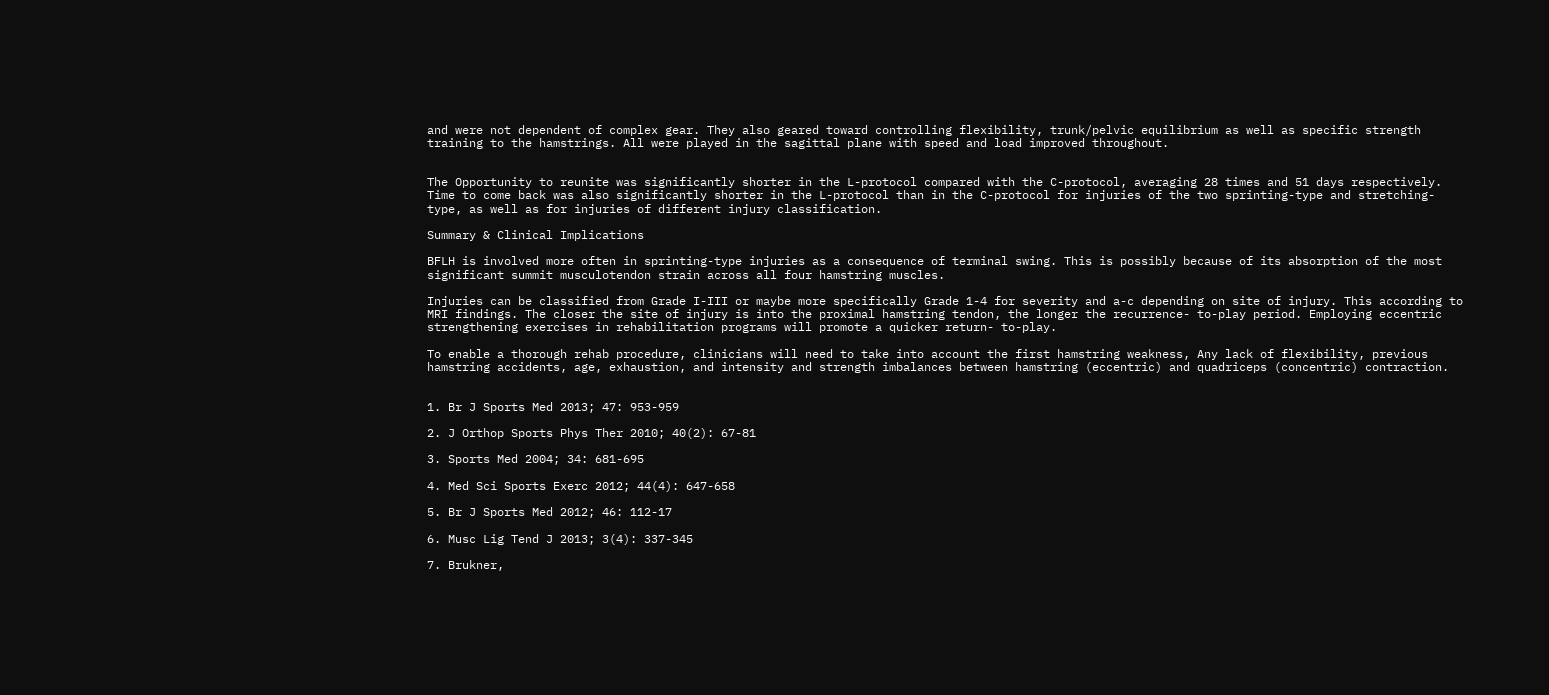and were not dependent of complex gear. They also geared toward controlling flexibility, trunk/pelvic equilibrium as well as specific strength training to the hamstrings. All were played in the sagittal plane with speed and load improved throughout.


The Opportunity to reunite was significantly shorter in the L-protocol compared with the C-protocol, averaging 28 times and 51 days respectively. Time to come back was also significantly shorter in the L-protocol than in the C-protocol for injuries of the two sprinting-type and stretching-type, as well as for injuries of different injury classification.

Summary & Clinical Implications

BFLH is involved more often in sprinting-type injuries as a consequence of terminal swing. This is possibly because of its absorption of the most significant summit musculotendon strain across all four hamstring muscles.

Injuries can be classified from Grade I-III or maybe more specifically Grade 1-4 for severity and a-c depending on site of injury. This according to MRI findings. The closer the site of injury is into the proximal hamstring tendon, the longer the recurrence- to-play period. Employing eccentric strengthening exercises in rehabilitation programs will promote a quicker return- to-play.

To enable a thorough rehab procedure, clinicians will need to take into account the first hamstring weakness, Any lack of flexibility, previous hamstring accidents, age, exhaustion, and intensity and strength imbalances between hamstring (eccentric) and quadriceps (concentric) contraction.


1. Br J Sports Med 2013; 47: 953-959

2. J Orthop Sports Phys Ther 2010; 40(2): 67-81

3. Sports Med 2004; 34: 681-695

4. Med Sci Sports Exerc 2012; 44(4): 647-658

5. Br J Sports Med 2012; 46: 112-17

6. Musc Lig Tend J 2013; 3(4): 337-345

7. Brukner,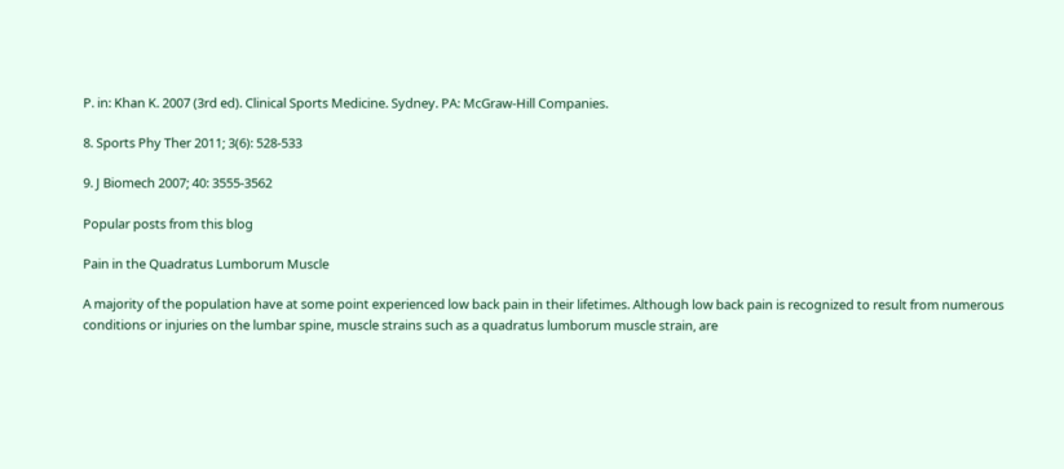P. in: Khan K. 2007 (3rd ed). Clinical Sports Medicine. Sydney. PA: McGraw-Hill Companies.

8. Sports Phy Ther 2011; 3(6): 528-533

9. J Biomech 2007; 40: 3555-3562

Popular posts from this blog

Pain in the Quadratus Lumborum Muscle

A majority of the population have at some point experienced low back pain in their lifetimes. Although low back pain is recognized to result from numerous conditions or injuries on the lumbar spine, muscle strains such as a quadratus lumborum muscle strain, are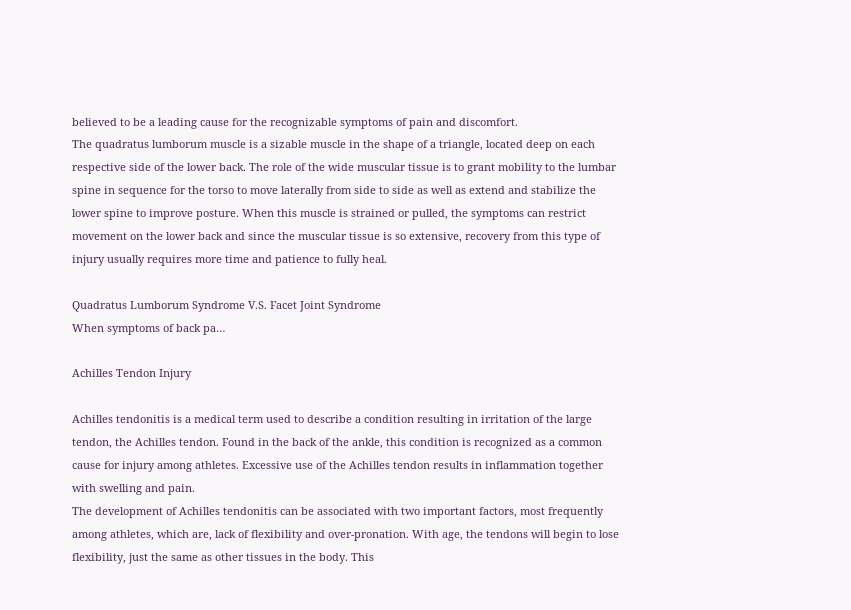believed to be a leading cause for the recognizable symptoms of pain and discomfort.
The quadratus lumborum muscle is a sizable muscle in the shape of a triangle, located deep on each respective side of the lower back. The role of the wide muscular tissue is to grant mobility to the lumbar spine in sequence for the torso to move laterally from side to side as well as extend and stabilize the lower spine to improve posture. When this muscle is strained or pulled, the symptoms can restrict movement on the lower back and since the muscular tissue is so extensive, recovery from this type of injury usually requires more time and patience to fully heal.

Quadratus Lumborum Syndrome V.S. Facet Joint Syndrome
When symptoms of back pa…

Achilles Tendon Injury

Achilles tendonitis is a medical term used to describe a condition resulting in irritation of the large tendon, the Achilles tendon. Found in the back of the ankle, this condition is recognized as a common cause for injury among athletes. Excessive use of the Achilles tendon results in inflammation together with swelling and pain.
The development of Achilles tendonitis can be associated with two important factors, most frequently among athletes, which are, lack of flexibility and over-pronation. With age, the tendons will begin to lose flexibility, just the same as other tissues in the body. This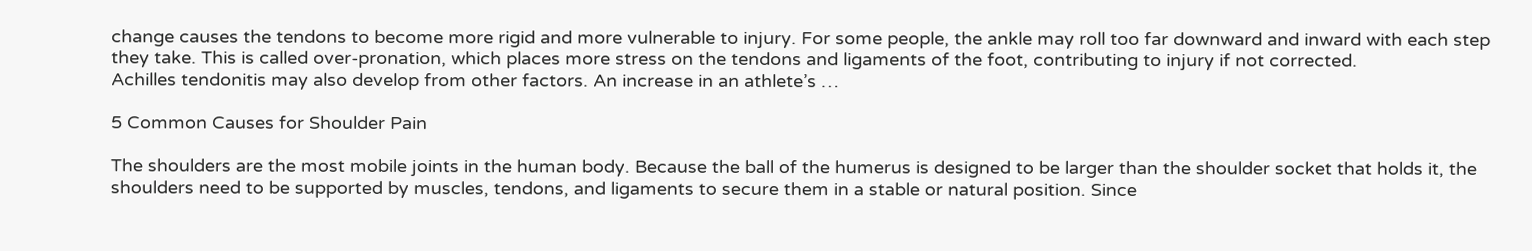change causes the tendons to become more rigid and more vulnerable to injury. For some people, the ankle may roll too far downward and inward with each step they take. This is called over-pronation, which places more stress on the tendons and ligaments of the foot, contributing to injury if not corrected.
Achilles tendonitis may also develop from other factors. An increase in an athlete’s …

5 Common Causes for Shoulder Pain

The shoulders are the most mobile joints in the human body. Because the ball of the humerus is designed to be larger than the shoulder socket that holds it, the shoulders need to be supported by muscles, tendons, and ligaments to secure them in a stable or natural position. Since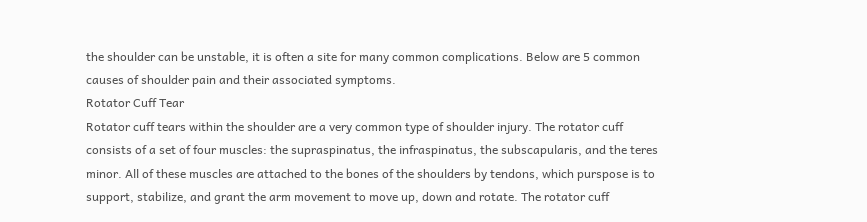the shoulder can be unstable, it is often a site for many common complications. Below are 5 common causes of shoulder pain and their associated symptoms.
Rotator Cuff Tear
Rotator cuff tears within the shoulder are a very common type of shoulder injury. The rotator cuff consists of a set of four muscles: the supraspinatus, the infraspinatus, the subscapularis, and the teres minor. All of these muscles are attached to the bones of the shoulders by tendons, which purspose is to support, stabilize, and grant the arm movement to move up, down and rotate. The rotator cuff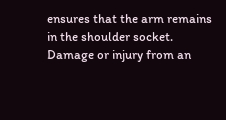ensures that the arm remains in the shoulder socket. Damage or injury from an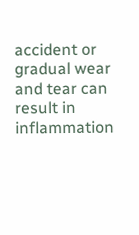accident or gradual wear and tear can result in inflammation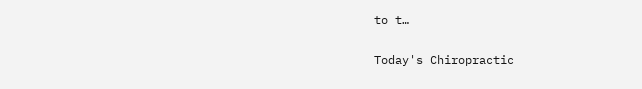to t…

Today's Chiropractic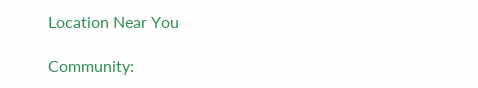Location Near You

Community: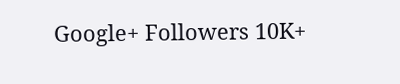Google+ Followers 10K+